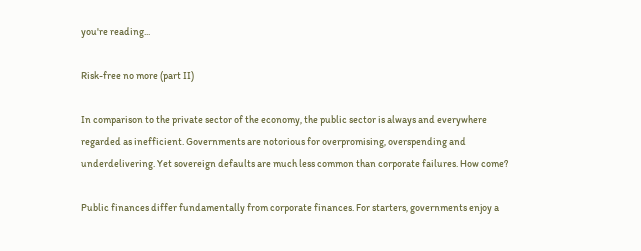you're reading...

Risk-free no more (part II)

In comparison to the private sector of the economy, the public sector is always and everywhere regarded as inefficient. Governments are notorious for overpromising, overspending and underdelivering. Yet sovereign defaults are much less common than corporate failures. How come?

Public finances differ fundamentally from corporate finances. For starters, governments enjoy a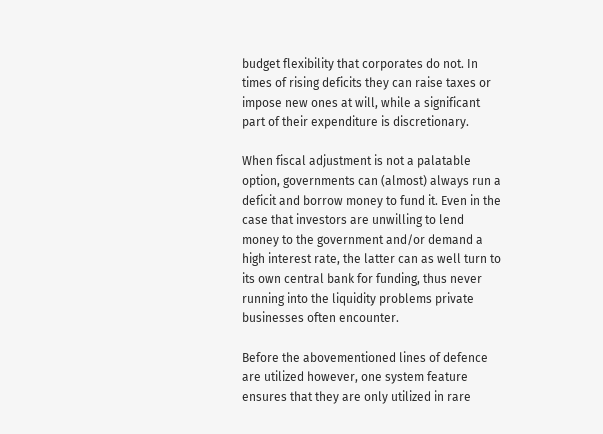budget flexibility that corporates do not. In times of rising deficits they can raise taxes or impose new ones at will, while a significant part of their expenditure is discretionary.

When fiscal adjustment is not a palatable option, governments can (almost) always run a deficit and borrow money to fund it. Even in the case that investors are unwilling to lend money to the government and/or demand a high interest rate, the latter can as well turn to its own central bank for funding, thus never running into the liquidity problems private businesses often encounter.

Before the abovementioned lines of defence are utilized however, one system feature ensures that they are only utilized in rare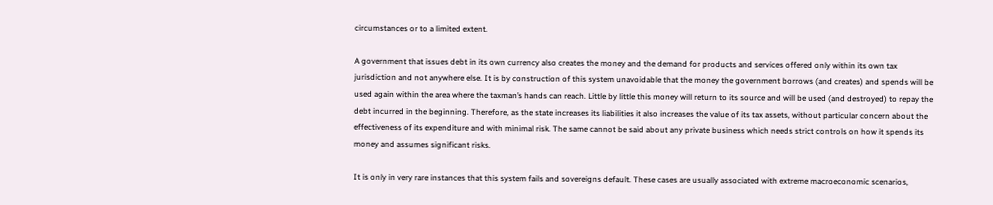circumstances or to a limited extent.

A government that issues debt in its own currency also creates the money and the demand for products and services offered only within its own tax jurisdiction and not anywhere else. It is by construction of this system unavoidable that the money the government borrows (and creates) and spends will be used again within the area where the taxman’s hands can reach. Little by little this money will return to its source and will be used (and destroyed) to repay the debt incurred in the beginning. Therefore, as the state increases its liabilities it also increases the value of its tax assets, without particular concern about the effectiveness of its expenditure and with minimal risk. The same cannot be said about any private business which needs strict controls on how it spends its money and assumes significant risks.

It is only in very rare instances that this system fails and sovereigns default. These cases are usually associated with extreme macroeconomic scenarios,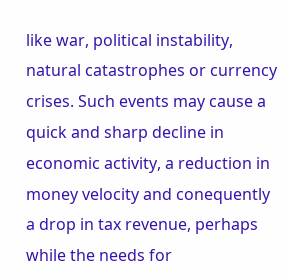like war, political instability, natural catastrophes or currency crises. Such events may cause a quick and sharp decline in economic activity, a reduction in money velocity and conequently a drop in tax revenue, perhaps while the needs for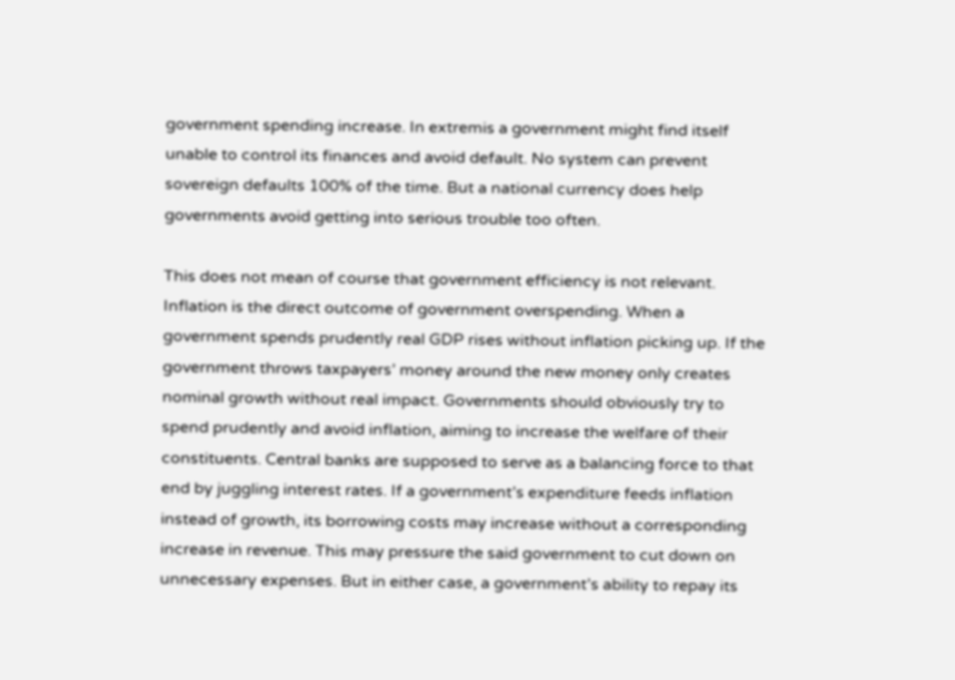government spending increase. In extremis a government might find itself unable to control its finances and avoid default. No system can prevent sovereign defaults 100% of the time. But a national currency does help governments avoid getting into serious trouble too often.

This does not mean of course that government efficiency is not relevant. Inflation is the direct outcome of government overspending. When a government spends prudently real GDP rises without inflation picking up. If the government throws taxpayers’ money around the new money only creates nominal growth without real impact. Governments should obviously try to spend prudently and avoid inflation, aiming to increase the welfare of their constituents. Central banks are supposed to serve as a balancing force to that end by juggling interest rates. If a government’s expenditure feeds inflation instead of growth, its borrowing costs may increase without a corresponding increase in revenue. This may pressure the said government to cut down on unnecessary expenses. But in either case, a government’s ability to repay its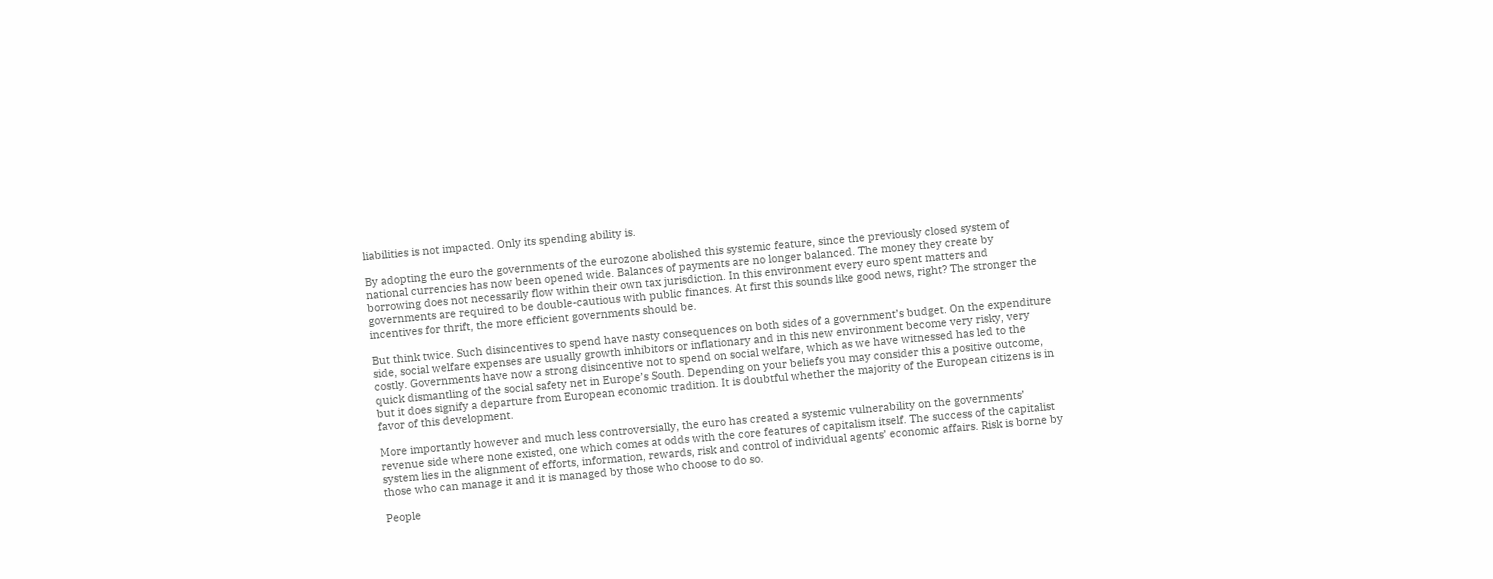liabilities is not impacted. Only its spending ability is.

By adopting the euro the governments of the eurozone abolished this systemic feature, since the previously closed system of national currencies has now been opened wide. Balances of payments are no longer balanced. The money they create by borrowing does not necessarily flow within their own tax jurisdiction. In this environment every euro spent matters and governments are required to be double-cautious with public finances. At first this sounds like good news, right? The stronger the incentives for thrift, the more efficient governments should be.

But think twice. Such disincentives to spend have nasty consequences on both sides of a government’s budget. On the expenditure side, social welfare expenses are usually growth inhibitors or inflationary and in this new environment become very risky, very costly. Governments have now a strong disincentive not to spend on social welfare, which as we have witnessed has led to the quick dismantling of the social safety net in Europe’s South. Depending on your beliefs you may consider this a positive outcome, but it does signify a departure from European economic tradition. It is doubtful whether the majority of the European citizens is in favor of this development.

More importantly however and much less controversially, the euro has created a systemic vulnerability on the governments’ revenue side where none existed, one which comes at odds with the core features of capitalism itself. The success of the capitalist system lies in the alignment of efforts, information, rewards, risk and control of individual agents’ economic affairs. Risk is borne by those who can manage it and it is managed by those who choose to do so.

People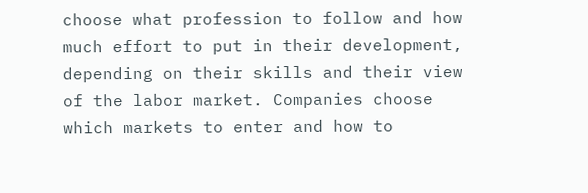choose what profession to follow and how much effort to put in their development, depending on their skills and their view of the labor market. Companies choose which markets to enter and how to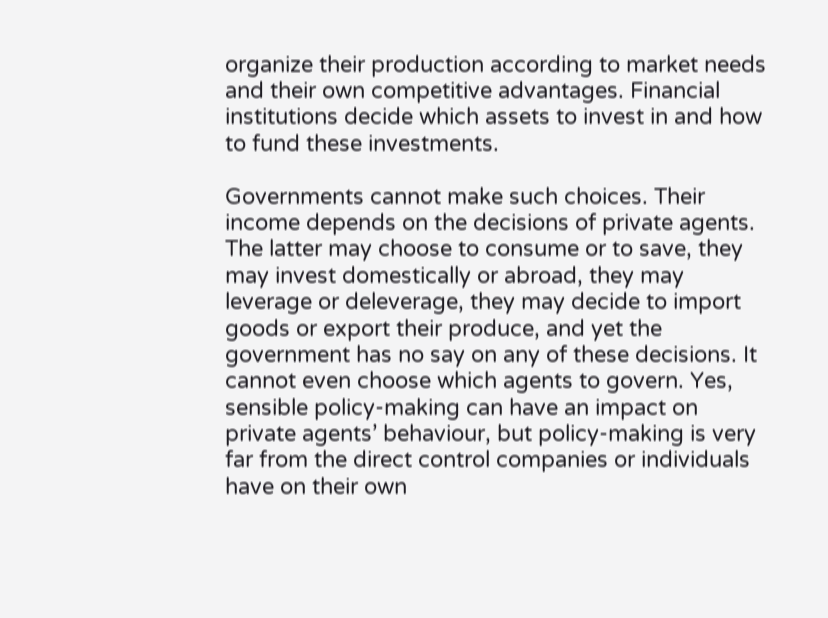organize their production according to market needs and their own competitive advantages. Financial institutions decide which assets to invest in and how to fund these investments.

Governments cannot make such choices. Their income depends on the decisions of private agents. The latter may choose to consume or to save, they may invest domestically or abroad, they may leverage or deleverage, they may decide to import goods or export their produce, and yet the government has no say on any of these decisions. It cannot even choose which agents to govern. Yes, sensible policy-making can have an impact on private agents’ behaviour, but policy-making is very far from the direct control companies or individuals have on their own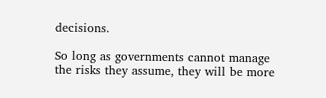decisions.

So long as governments cannot manage the risks they assume, they will be more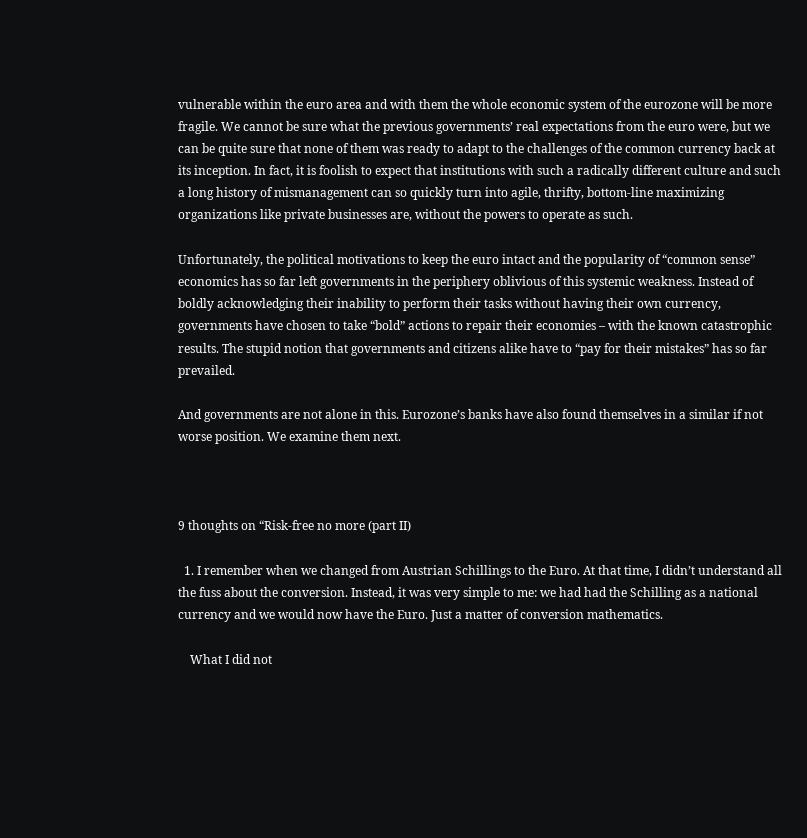vulnerable within the euro area and with them the whole economic system of the eurozone will be more fragile. We cannot be sure what the previous governments’ real expectations from the euro were, but we can be quite sure that none of them was ready to adapt to the challenges of the common currency back at its inception. In fact, it is foolish to expect that institutions with such a radically different culture and such a long history of mismanagement can so quickly turn into agile, thrifty, bottom-line maximizing organizations like private businesses are, without the powers to operate as such.

Unfortunately, the political motivations to keep the euro intact and the popularity of “common sense” economics has so far left governments in the periphery oblivious of this systemic weakness. Instead of boldly acknowledging their inability to perform their tasks without having their own currency, governments have chosen to take “bold” actions to repair their economies – with the known catastrophic results. The stupid notion that governments and citizens alike have to “pay for their mistakes” has so far prevailed.

And governments are not alone in this. Eurozone’s banks have also found themselves in a similar if not worse position. We examine them next.



9 thoughts on “Risk-free no more (part II)

  1. I remember when we changed from Austrian Schillings to the Euro. At that time, I didn’t understand all the fuss about the conversion. Instead, it was very simple to me: we had had the Schilling as a national currency and we would now have the Euro. Just a matter of conversion mathematics.

    What I did not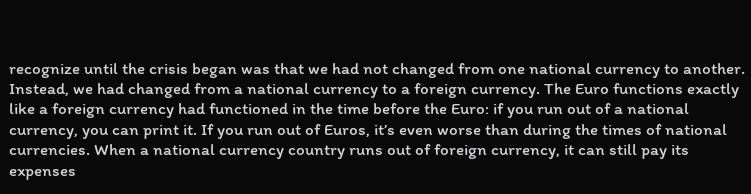recognize until the crisis began was that we had not changed from one national currency to another. Instead, we had changed from a national currency to a foreign currency. The Euro functions exactly like a foreign currency had functioned in the time before the Euro: if you run out of a national currency, you can print it. If you run out of Euros, it’s even worse than during the times of national currencies. When a national currency country runs out of foreign currency, it can still pay its expenses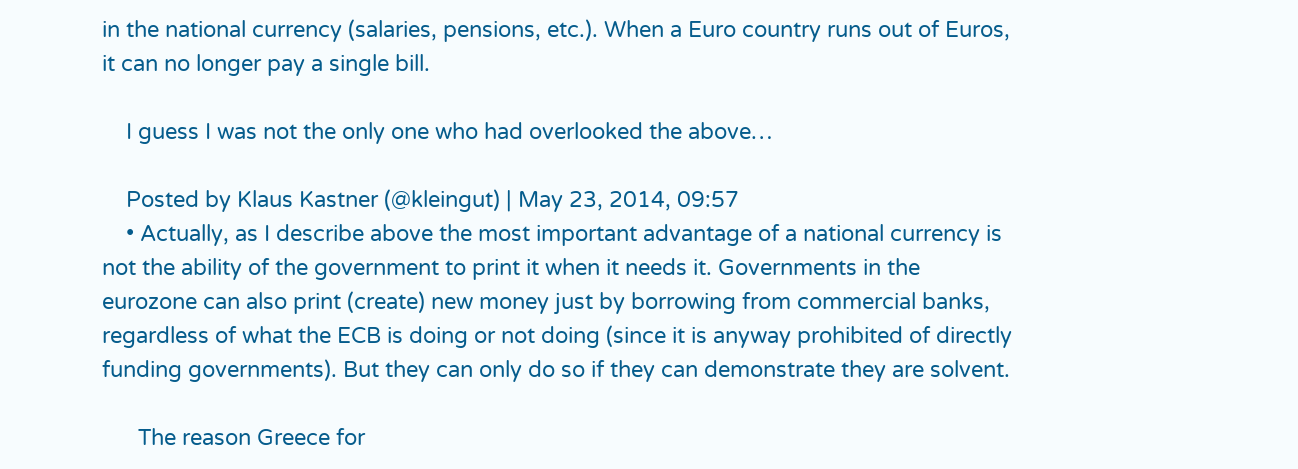in the national currency (salaries, pensions, etc.). When a Euro country runs out of Euros, it can no longer pay a single bill.

    I guess I was not the only one who had overlooked the above…

    Posted by Klaus Kastner (@kleingut) | May 23, 2014, 09:57
    • Actually, as I describe above the most important advantage of a national currency is not the ability of the government to print it when it needs it. Governments in the eurozone can also print (create) new money just by borrowing from commercial banks, regardless of what the ECB is doing or not doing (since it is anyway prohibited of directly funding governments). But they can only do so if they can demonstrate they are solvent.

      The reason Greece for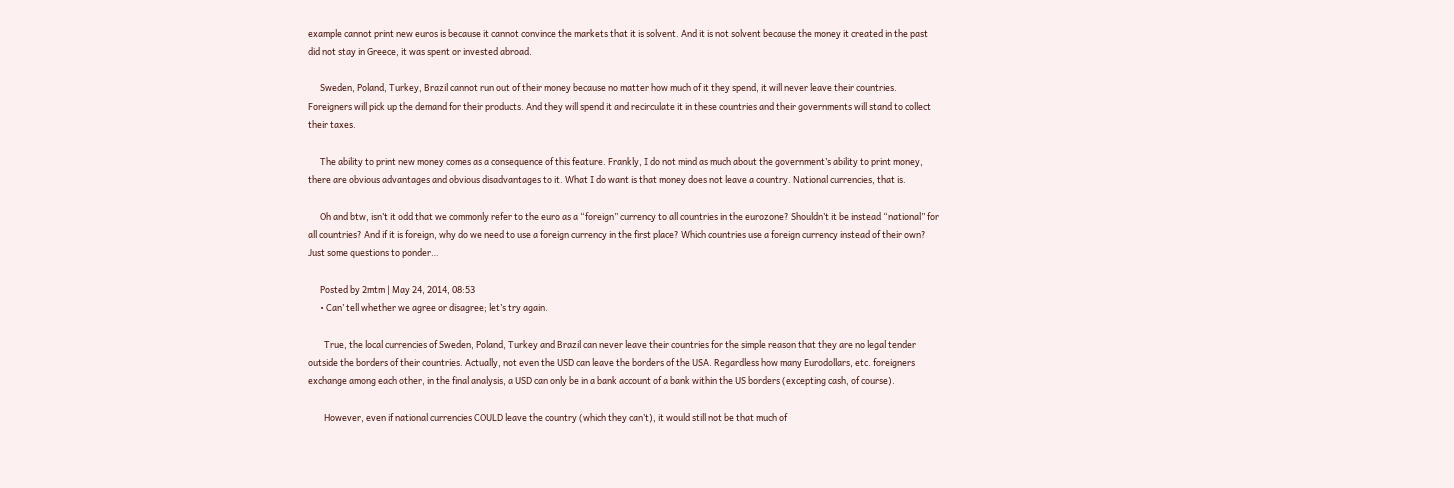example cannot print new euros is because it cannot convince the markets that it is solvent. And it is not solvent because the money it created in the past did not stay in Greece, it was spent or invested abroad.

      Sweden, Poland, Turkey, Brazil cannot run out of their money because no matter how much of it they spend, it will never leave their countries. Foreigners will pick up the demand for their products. And they will spend it and recirculate it in these countries and their governments will stand to collect their taxes.

      The ability to print new money comes as a consequence of this feature. Frankly, I do not mind as much about the government’s ability to print money, there are obvious advantages and obvious disadvantages to it. What I do want is that money does not leave a country. National currencies, that is.

      Oh and btw, isn’t it odd that we commonly refer to the euro as a “foreign” currency to all countries in the eurozone? Shouldn’t it be instead “national” for all countries? And if it is foreign, why do we need to use a foreign currency in the first place? Which countries use a foreign currency instead of their own? Just some questions to ponder…

      Posted by 2mtm | May 24, 2014, 08:53
      • Can’ tell whether we agree or disagree; let’s try again.

        True, the local currencies of Sweden, Poland, Turkey and Brazil can never leave their countries for the simple reason that they are no legal tender outside the borders of their countries. Actually, not even the USD can leave the borders of the USA. Regardless how many Eurodollars, etc. foreigners exchange among each other, in the final analysis, a USD can only be in a bank account of a bank within the US borders (excepting cash, of course).

        However, even if national currencies COULD leave the country (which they can’t), it would still not be that much of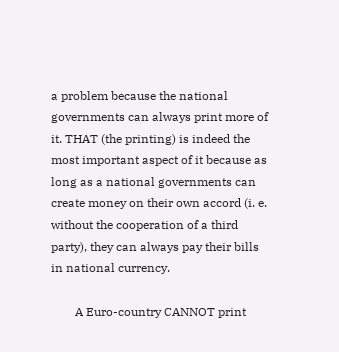a problem because the national governments can always print more of it. THAT (the printing) is indeed the most important aspect of it because as long as a national governments can create money on their own accord (i. e. without the cooperation of a third party), they can always pay their bills in national currency.

        A Euro-country CANNOT print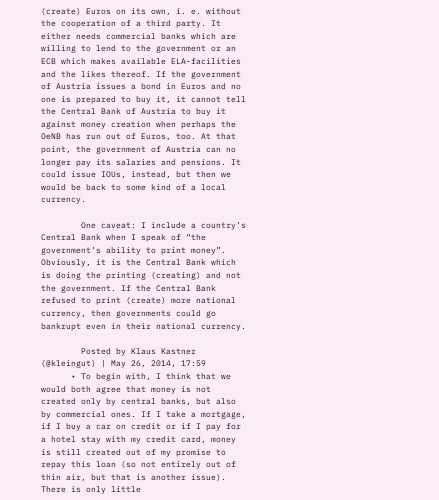(create) Euros on its own, i. e. without the cooperation of a third party. It either needs commercial banks which are willing to lend to the government or an ECB which makes available ELA-facilities and the likes thereof. If the government of Austria issues a bond in Euros and no one is prepared to buy it, it cannot tell the Central Bank of Austria to buy it against money creation when perhaps the OeNB has run out of Euros, too. At that point, the government of Austria can no longer pay its salaries and pensions. It could issue IOUs, instead, but then we would be back to some kind of a local currency.

        One caveat: I include a country’s Central Bank when I speak of “the government’s ability to print money”. Obviously, it is the Central Bank which is doing the printing (creating) and not the government. If the Central Bank refused to print (create) more national currency, then governments could go bankrupt even in their national currency.

        Posted by Klaus Kastner (@kleingut) | May 26, 2014, 17:59
      • To begin with, I think that we would both agree that money is not created only by central banks, but also by commercial ones. If I take a mortgage, if I buy a car on credit or if I pay for a hotel stay with my credit card, money is still created out of my promise to repay this loan (so not entirely out of thin air, but that is another issue). There is only little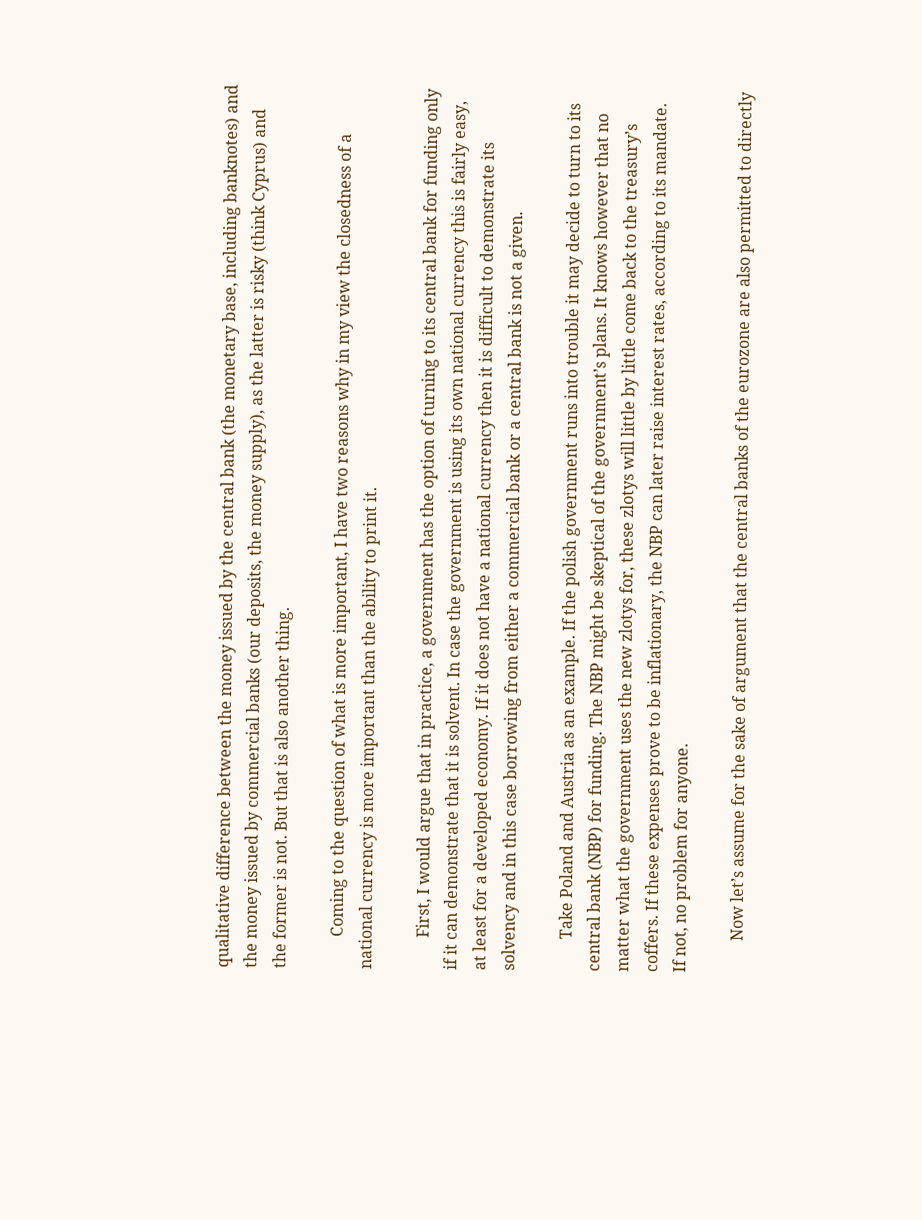qualitative difference between the money issued by the central bank (the monetary base, including banknotes) and the money issued by commercial banks (our deposits, the money supply), as the latter is risky (think Cyprus) and the former is not. But that is also another thing.

        Coming to the question of what is more important, I have two reasons why in my view the closedness of a national currency is more important than the ability to print it.

        First, I would argue that in practice, a government has the option of turning to its central bank for funding only if it can demonstrate that it is solvent. In case the government is using its own national currency this is fairly easy, at least for a developed economy. If it does not have a national currency then it is difficult to demonstrate its solvency and in this case borrowing from either a commercial bank or a central bank is not a given.

        Take Poland and Austria as an example. If the polish government runs into trouble it may decide to turn to its central bank (NBP) for funding. The NBP might be skeptical of the government’s plans. It knows however that no matter what the government uses the new zlotys for, these zlotys will little by little come back to the treasury’s coffers. If these expenses prove to be inflationary, the NBP can later raise interest rates, according to its mandate. If not, no problem for anyone.

        Now let’s assume for the sake of argument that the central banks of the eurozone are also permitted to directly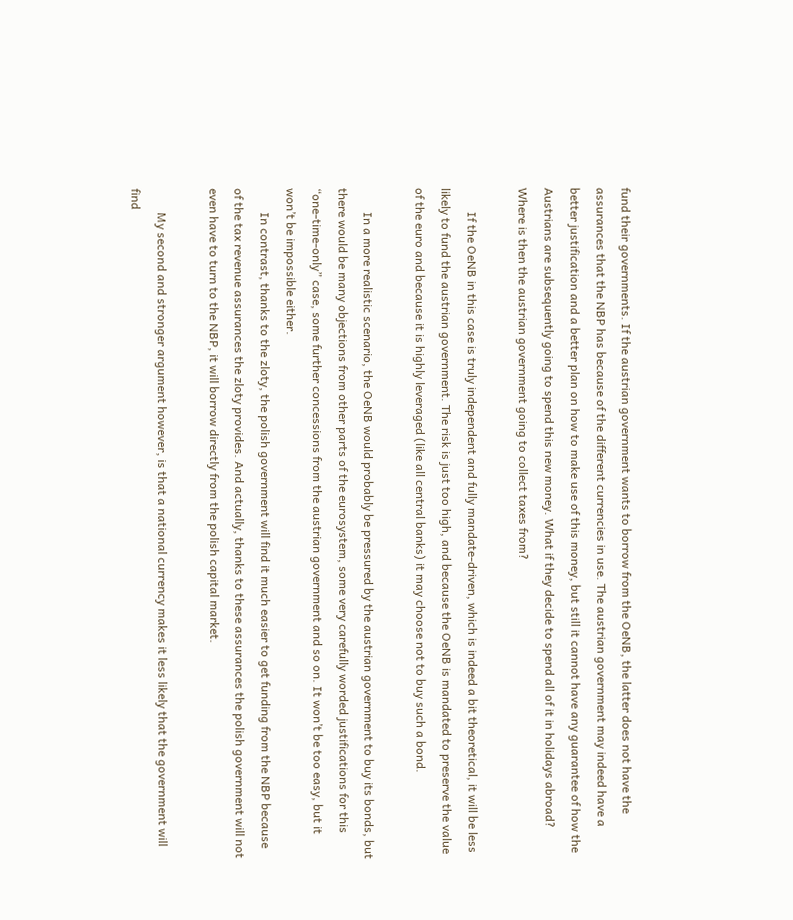fund their governments. If the austrian government wants to borrow from the OeNB, the latter does not have the assurances that the NBP has because of the different currencies in use. The austrian government may indeed have a better justification and a better plan on how to make use of this money, but still it cannot have any guarantee of how the Austrians are subsequently going to spend this new money. What if they decide to spend all of it in holidays abroad? Where is then the austrian government going to collect taxes from?

        If the OeNB in this case is truly independent and fully mandate-driven, which is indeed a bit theoretical, it will be less likely to fund the austrian government. The risk is just too high, and because the OeNB is mandated to preserve the value of the euro and because it is highly leveraged (like all central banks) it may choose not to buy such a bond.

        In a more realistic scenario, the OeNB would probably be pressured by the austrian government to buy its bonds, but there would be many objections from other parts of the eurosystem, some very carefully worded justifications for this “one-time-only” case, some further concessions from the austrian government and so on. It won’t be too easy, but it won’t be impossible either.
        In contrast, thanks to the zloty, the polish government will find it much easier to get funding from the NBP because of the tax revenue assurances the zloty provides. And actually, thanks to these assurances the polish government will not even have to turn to the NBP, it will borrow directly from the polish capital market.

        My second and stronger argument however, is that a national currency makes it less likely that the government will find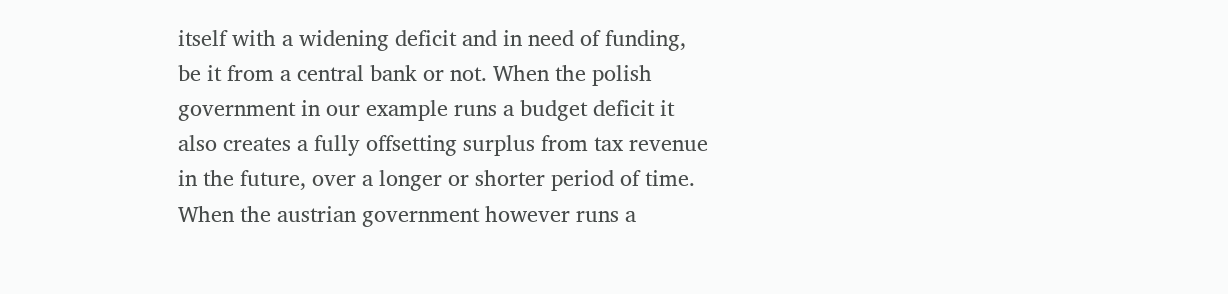itself with a widening deficit and in need of funding, be it from a central bank or not. When the polish government in our example runs a budget deficit it also creates a fully offsetting surplus from tax revenue in the future, over a longer or shorter period of time. When the austrian government however runs a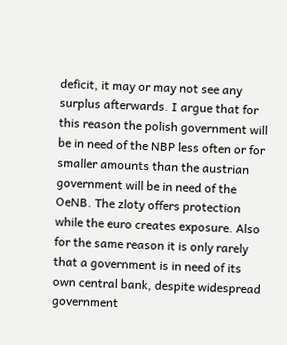deficit, it may or may not see any surplus afterwards. I argue that for this reason the polish government will be in need of the NBP less often or for smaller amounts than the austrian government will be in need of the OeNB. The zloty offers protection while the euro creates exposure. Also for the same reason it is only rarely that a government is in need of its own central bank, despite widespread government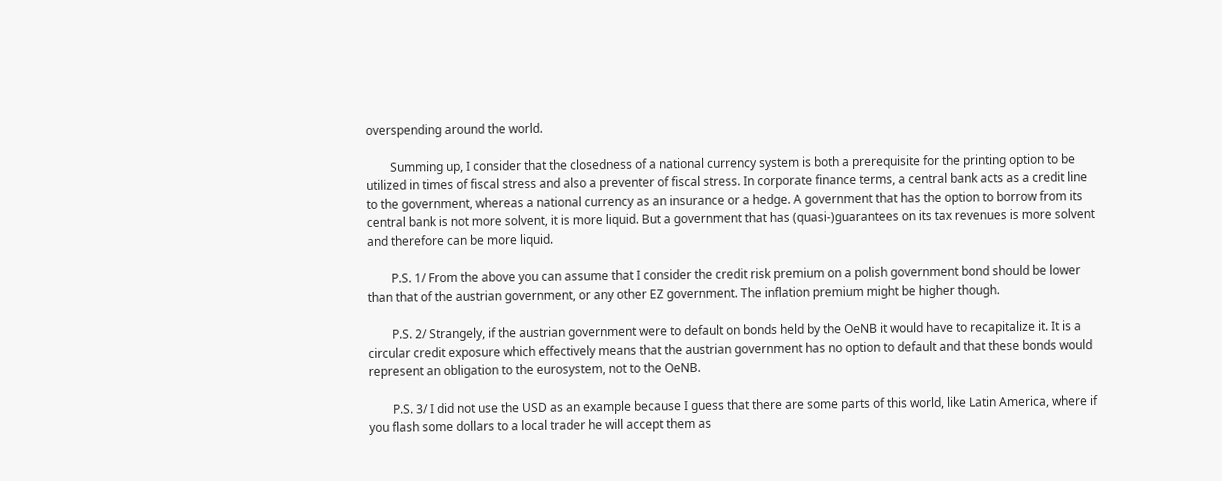overspending around the world.

        Summing up, I consider that the closedness of a national currency system is both a prerequisite for the printing option to be utilized in times of fiscal stress and also a preventer of fiscal stress. In corporate finance terms, a central bank acts as a credit line to the government, whereas a national currency as an insurance or a hedge. A government that has the option to borrow from its central bank is not more solvent, it is more liquid. But a government that has (quasi-)guarantees on its tax revenues is more solvent and therefore can be more liquid.

        P.S. 1/ From the above you can assume that I consider the credit risk premium on a polish government bond should be lower than that of the austrian government, or any other EZ government. The inflation premium might be higher though.

        P.S. 2/ Strangely, if the austrian government were to default on bonds held by the OeNB it would have to recapitalize it. It is a circular credit exposure which effectively means that the austrian government has no option to default and that these bonds would represent an obligation to the eurosystem, not to the OeNB.

        P.S. 3/ I did not use the USD as an example because I guess that there are some parts of this world, like Latin America, where if you flash some dollars to a local trader he will accept them as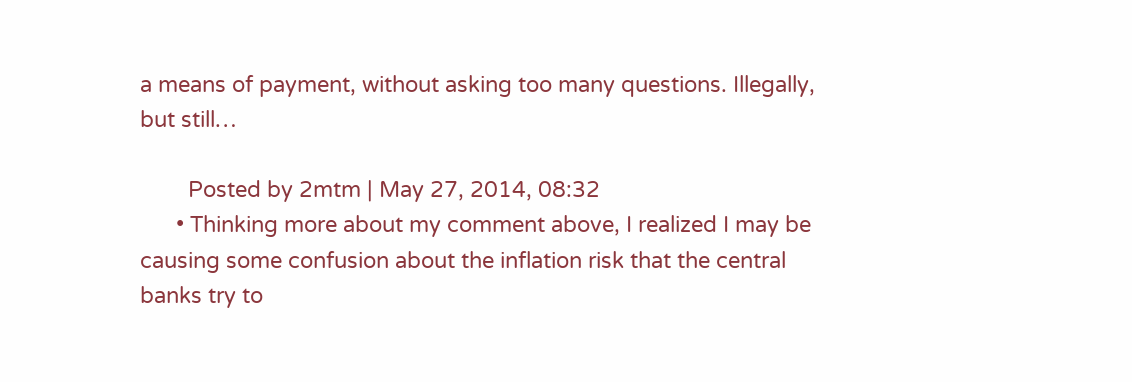a means of payment, without asking too many questions. Illegally, but still…

        Posted by 2mtm | May 27, 2014, 08:32
      • Thinking more about my comment above, I realized I may be causing some confusion about the inflation risk that the central banks try to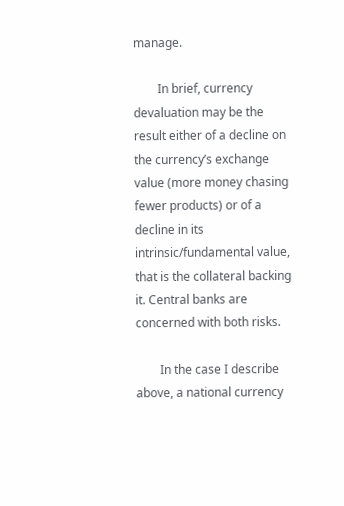manage.

        In brief, currency devaluation may be the result either of a decline on the currency’s exchange value (more money chasing fewer products) or of a decline in its intrinsic/fundamental value, that is the collateral backing it. Central banks are concerned with both risks.

        In the case I describe above, a national currency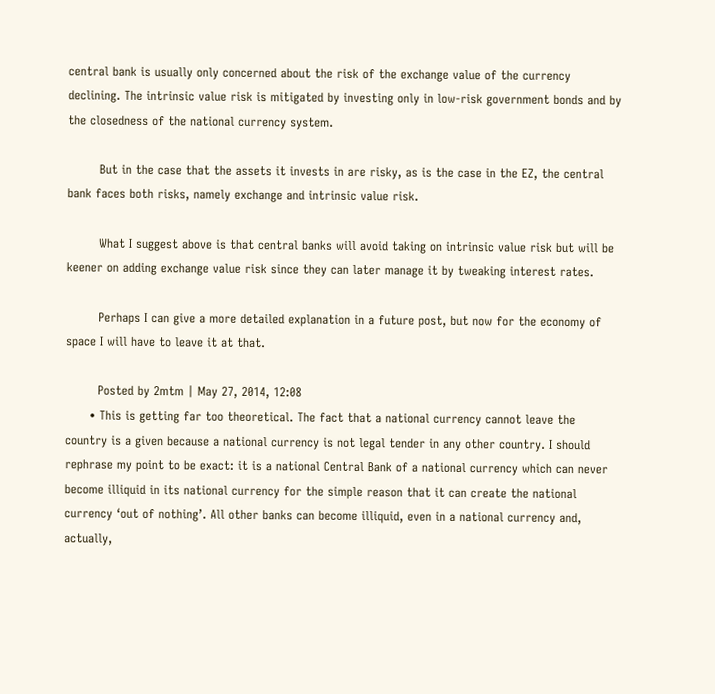central bank is usually only concerned about the risk of the exchange value of the currency declining. The intrinsic value risk is mitigated by investing only in low-risk government bonds and by the closedness of the national currency system.

        But in the case that the assets it invests in are risky, as is the case in the EZ, the central bank faces both risks, namely exchange and intrinsic value risk.

        What I suggest above is that central banks will avoid taking on intrinsic value risk but will be keener on adding exchange value risk since they can later manage it by tweaking interest rates.

        Perhaps I can give a more detailed explanation in a future post, but now for the economy of space I will have to leave it at that.

        Posted by 2mtm | May 27, 2014, 12:08
      • This is getting far too theoretical. The fact that a national currency cannot leave the country is a given because a national currency is not legal tender in any other country. I should rephrase my point to be exact: it is a national Central Bank of a national currency which can never become illiquid in its national currency for the simple reason that it can create the national currency ‘out of nothing’. All other banks can become illiquid, even in a national currency and, actually,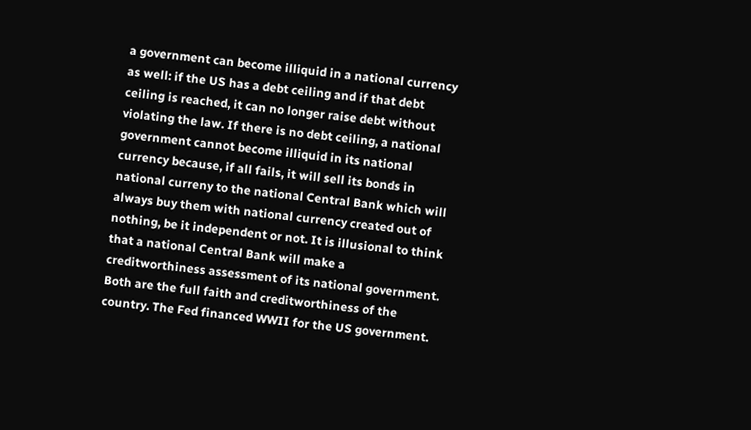a government can become illiquid in a national currency as well: if the US has a debt ceiling and if that debt ceiling is reached, it can no longer raise debt without violating the law. If there is no debt ceiling, a national government cannot become illiquid in its national currency because, if all fails, it will sell its bonds in national curreny to the national Central Bank which will always buy them with national currency created out of nothing, be it independent or not. It is illusional to think that a national Central Bank will make a creditworthiness assessment of its national government. Both are the full faith and creditworthiness of the country. The Fed financed WWII for the US government.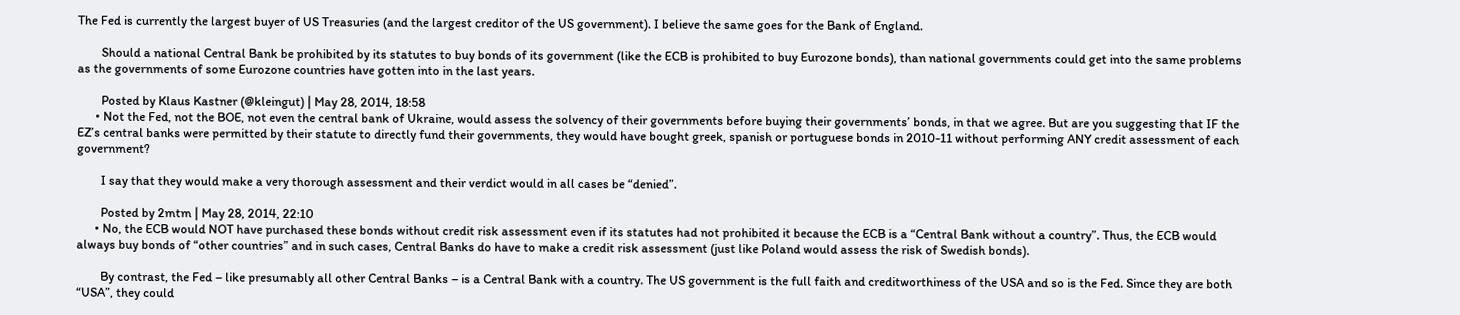The Fed is currently the largest buyer of US Treasuries (and the largest creditor of the US government). I believe the same goes for the Bank of England.

        Should a national Central Bank be prohibited by its statutes to buy bonds of its government (like the ECB is prohibited to buy Eurozone bonds), than national governments could get into the same problems as the governments of some Eurozone countries have gotten into in the last years.

        Posted by Klaus Kastner (@kleingut) | May 28, 2014, 18:58
      • Not the Fed, not the BOE, not even the central bank of Ukraine, would assess the solvency of their governments before buying their governments’ bonds, in that we agree. But are you suggesting that IF the EZ’s central banks were permitted by their statute to directly fund their governments, they would have bought greek, spanish or portuguese bonds in 2010-11 without performing ANY credit assessment of each government?

        I say that they would make a very thorough assessment and their verdict would in all cases be “denied”.

        Posted by 2mtm | May 28, 2014, 22:10
      • No, the ECB would NOT have purchased these bonds without credit risk assessment even if its statutes had not prohibited it because the ECB is a “Central Bank without a country”. Thus, the ECB would always buy bonds of “other countries” and in such cases, Central Banks do have to make a credit risk assessment (just like Poland would assess the risk of Swedish bonds).

        By contrast, the Fed – like presumably all other Central Banks – is a Central Bank with a country. The US government is the full faith and creditworthiness of the USA and so is the Fed. Since they are both “USA”, they could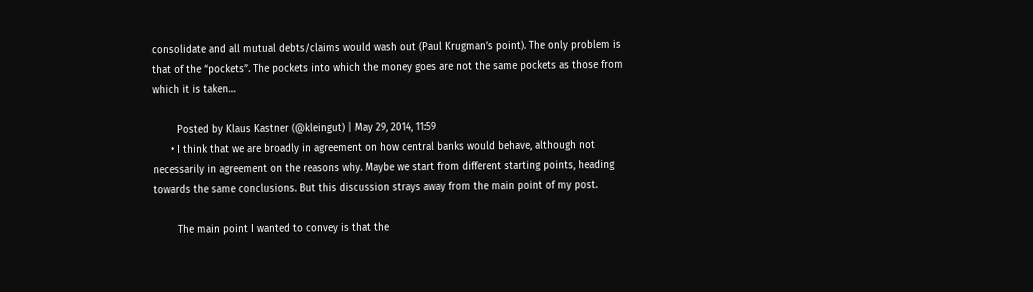consolidate and all mutual debts/claims would wash out (Paul Krugman’s point). The only problem is that of the “pockets”. The pockets into which the money goes are not the same pockets as those from which it is taken…

        Posted by Klaus Kastner (@kleingut) | May 29, 2014, 11:59
      • I think that we are broadly in agreement on how central banks would behave, although not necessarily in agreement on the reasons why. Maybe we start from different starting points, heading towards the same conclusions. But this discussion strays away from the main point of my post.

        The main point I wanted to convey is that the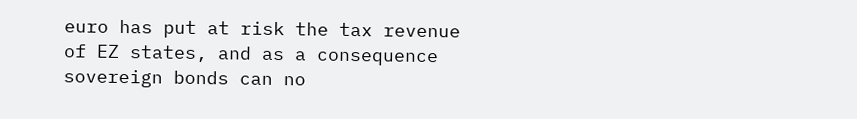euro has put at risk the tax revenue of EZ states, and as a consequence sovereign bonds can no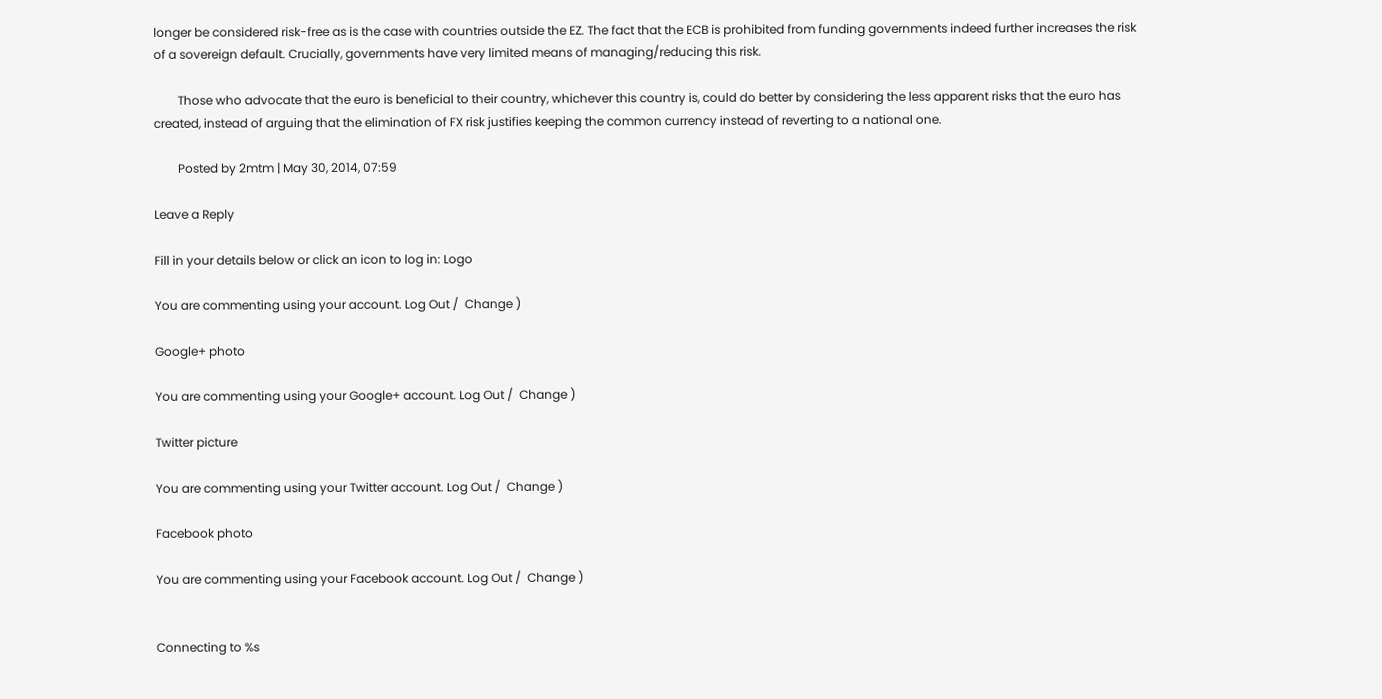longer be considered risk-free as is the case with countries outside the EZ. The fact that the ECB is prohibited from funding governments indeed further increases the risk of a sovereign default. Crucially, governments have very limited means of managing/reducing this risk.

        Those who advocate that the euro is beneficial to their country, whichever this country is, could do better by considering the less apparent risks that the euro has created, instead of arguing that the elimination of FX risk justifies keeping the common currency instead of reverting to a national one.

        Posted by 2mtm | May 30, 2014, 07:59

Leave a Reply

Fill in your details below or click an icon to log in: Logo

You are commenting using your account. Log Out /  Change )

Google+ photo

You are commenting using your Google+ account. Log Out /  Change )

Twitter picture

You are commenting using your Twitter account. Log Out /  Change )

Facebook photo

You are commenting using your Facebook account. Log Out /  Change )


Connecting to %s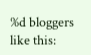%d bloggers like this: